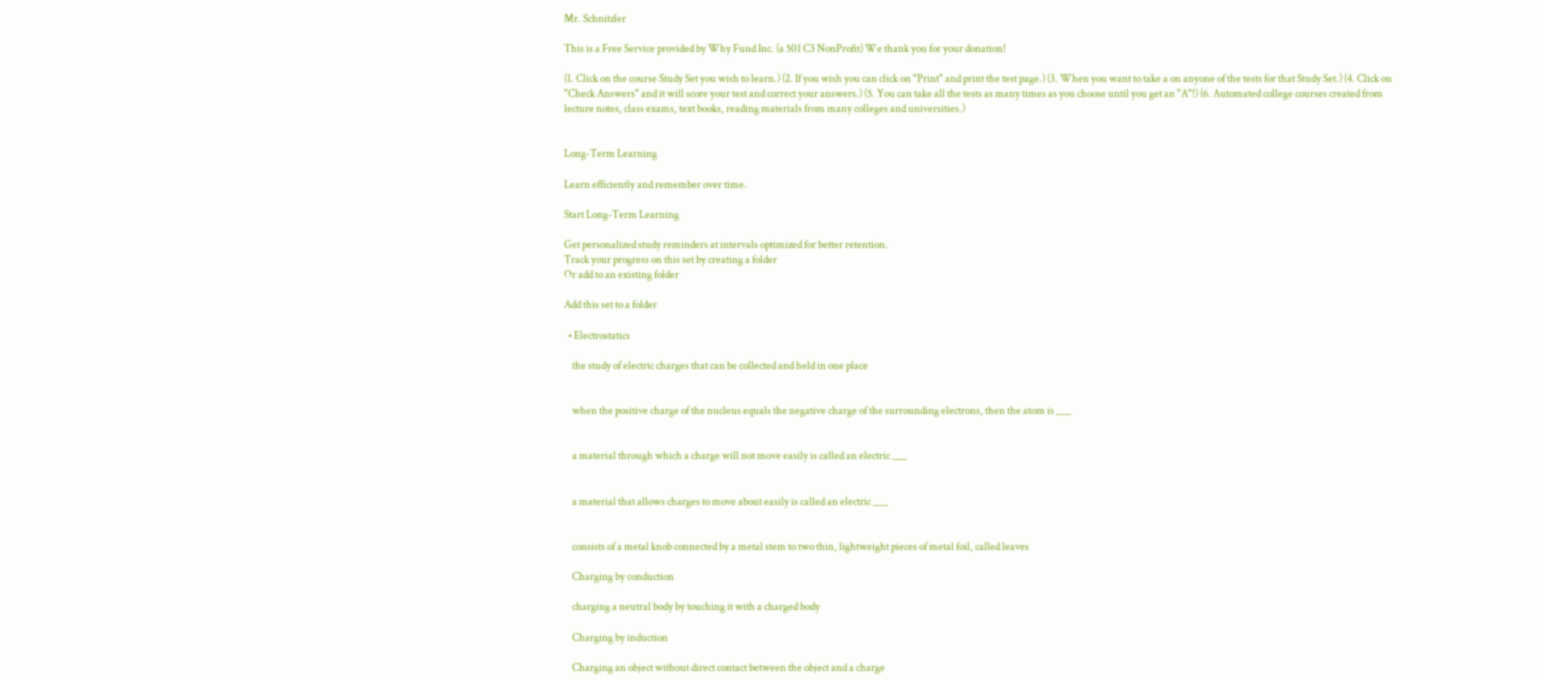Mr. Schnitzler

This is a Free Service provided by Why Fund Inc. (a 501 C3 NonProfit) We thank you for your donation!

(1. Click on the course Study Set you wish to learn.) (2. If you wish you can click on "Print" and print the test page.) (3. When you want to take a on anyone of the tests for that Study Set.) (4. Click on "Check Answers" and it will score your test and correct your answers.) (5. You can take all the tests as many times as you choose until you get an "A"!) (6. Automated college courses created from lecture notes, class exams, text books, reading materials from many colleges and universities.)


Long-Term Learning

Learn efficiently and remember over time.

Start Long-Term Learning

Get personalized study reminders at intervals optimized for better retention.
Track your progress on this set by creating a folder
Or add to an existing folder

Add this set to a folder

  • Electrostatics

    the study of electric charges that can be collected and held in one place


    when the positive charge of the nucleus equals the negative charge of the surrounding electrons, then the atom is ___


    a material through which a charge will not move easily is called an electric ___


    a material that allows charges to move about easily is called an electric ___


    consists of a metal knob connected by a metal stem to two thin, lightweight pieces of metal foil, called leaves

    Charging by conduction

    charging a neutral body by touching it with a charged body

    Charging by induction

    Charging an object without direct contact between the object and a charge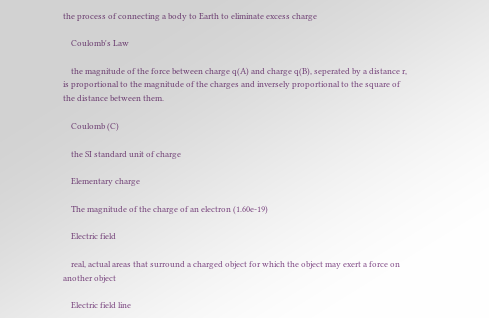the process of connecting a body to Earth to eliminate excess charge

    Coulomb's Law

    the magnitude of the force between charge q(A) and charge q(B), seperated by a distance r, is proportional to the magnitude of the charges and inversely proportional to the square of the distance between them.

    Coulomb (C)

    the SI standard unit of charge

    Elementary charge

    The magnitude of the charge of an electron (1.60e-19)

    Electric field

    real, actual areas that surround a charged object for which the object may exert a force on another object

    Electric field line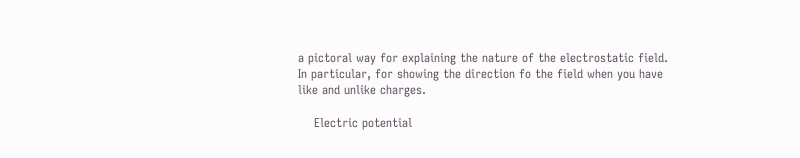a pictoral way for explaining the nature of the electrostatic field. In particular, for showing the direction fo the field when you have like and unlike charges.

    Electric potential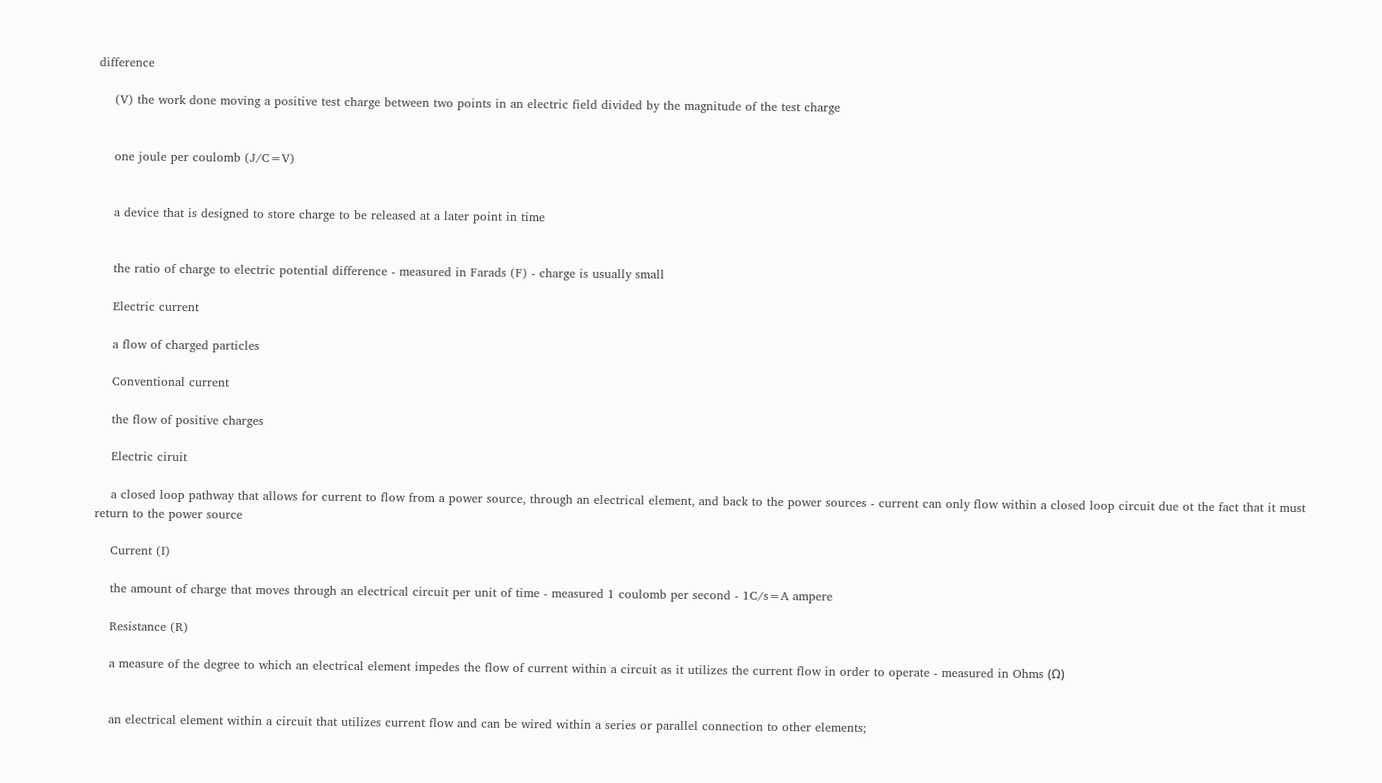difference

    (V) the work done moving a positive test charge between two points in an electric field divided by the magnitude of the test charge


    one joule per coulomb (J/C=V)


    a device that is designed to store charge to be released at a later point in time


    the ratio of charge to electric potential difference - measured in Farads (F) - charge is usually small

    Electric current

    a flow of charged particles

    Conventional current

    the flow of positive charges

    Electric ciruit

    a closed loop pathway that allows for current to flow from a power source, through an electrical element, and back to the power sources - current can only flow within a closed loop circuit due ot the fact that it must return to the power source

    Current (I)

    the amount of charge that moves through an electrical circuit per unit of time - measured 1 coulomb per second - 1C/s=A ampere

    Resistance (R)

    a measure of the degree to which an electrical element impedes the flow of current within a circuit as it utilizes the current flow in order to operate - measured in Ohms (Ω)


    an electrical element within a circuit that utilizes current flow and can be wired within a series or parallel connection to other elements;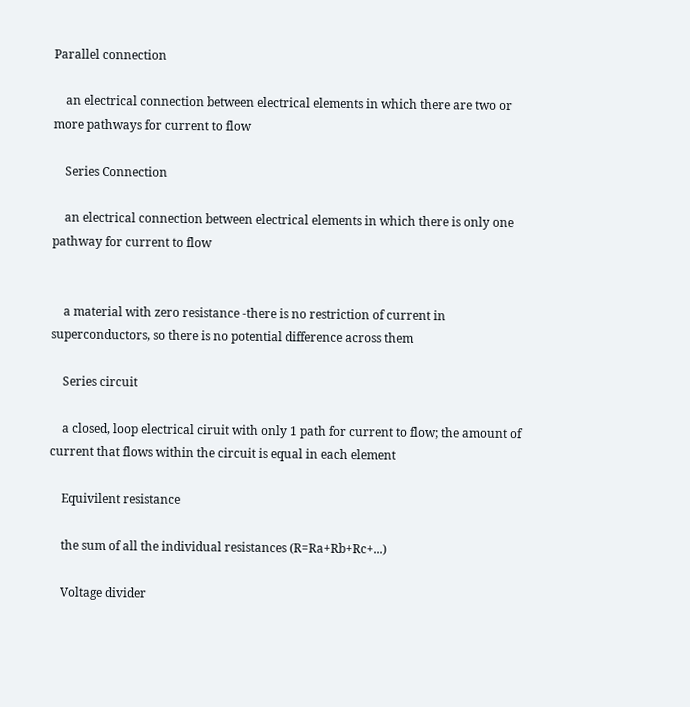Parallel connection

    an electrical connection between electrical elements in which there are two or more pathways for current to flow

    Series Connection

    an electrical connection between electrical elements in which there is only one pathway for current to flow


    a material with zero resistance -there is no restriction of current in superconductors, so there is no potential difference across them

    Series circuit

    a closed, loop electrical ciruit with only 1 path for current to flow; the amount of current that flows within the circuit is equal in each element

    Equivilent resistance

    the sum of all the individual resistances (R=Ra+Rb+Rc+...)

    Voltage divider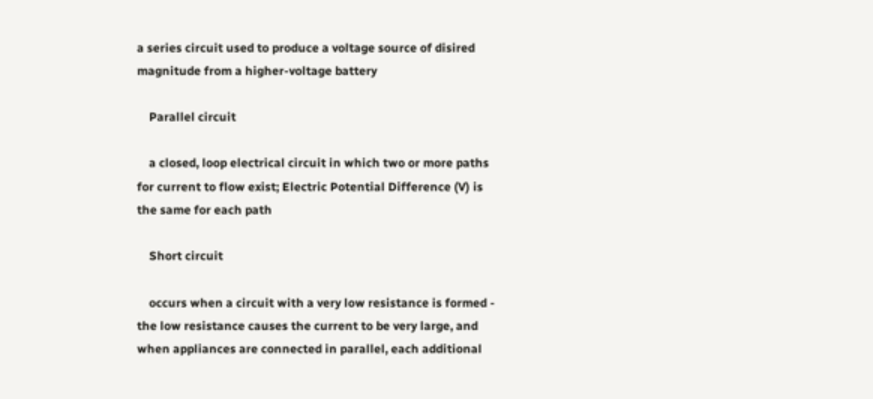a series circuit used to produce a voltage source of disired magnitude from a higher-voltage battery

    Parallel circuit

    a closed, loop electrical circuit in which two or more paths for current to flow exist; Electric Potential Difference (V) is the same for each path

    Short circuit

    occurs when a circuit with a very low resistance is formed - the low resistance causes the current to be very large, and when appliances are connected in parallel, each additional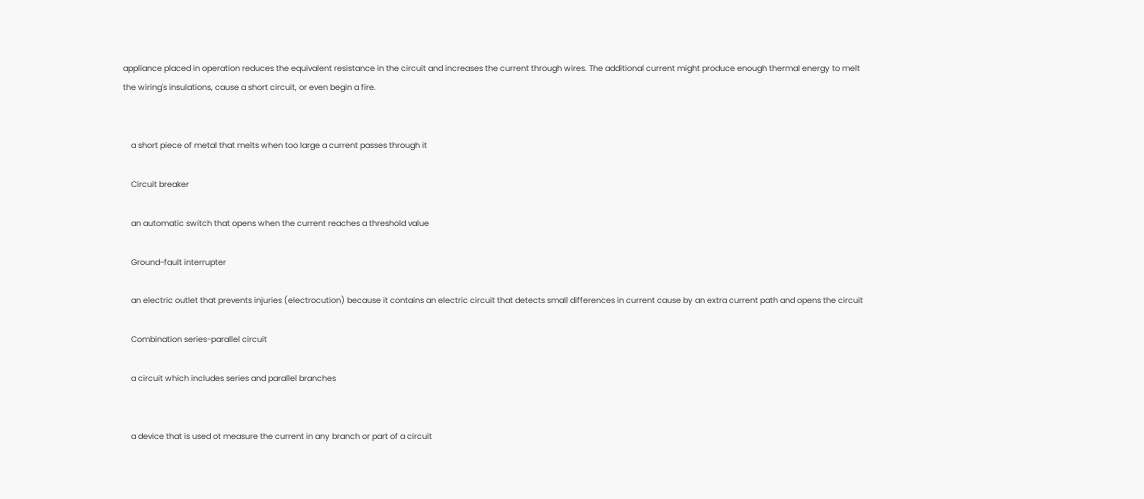appliance placed in operation reduces the equivalent resistance in the circuit and increases the current through wires. The additional current might produce enough thermal energy to melt the wiring's insulations, cause a short circuit, or even begin a fire.


    a short piece of metal that melts when too large a current passes through it

    Circuit breaker

    an automatic switch that opens when the current reaches a threshold value

    Ground-fault interrupter

    an electric outlet that prevents injuries (electrocution) because it contains an electric circuit that detects small differences in current cause by an extra current path and opens the circuit

    Combination series-parallel circuit

    a circuit which includes series and parallel branches


    a device that is used ot measure the current in any branch or part of a circuit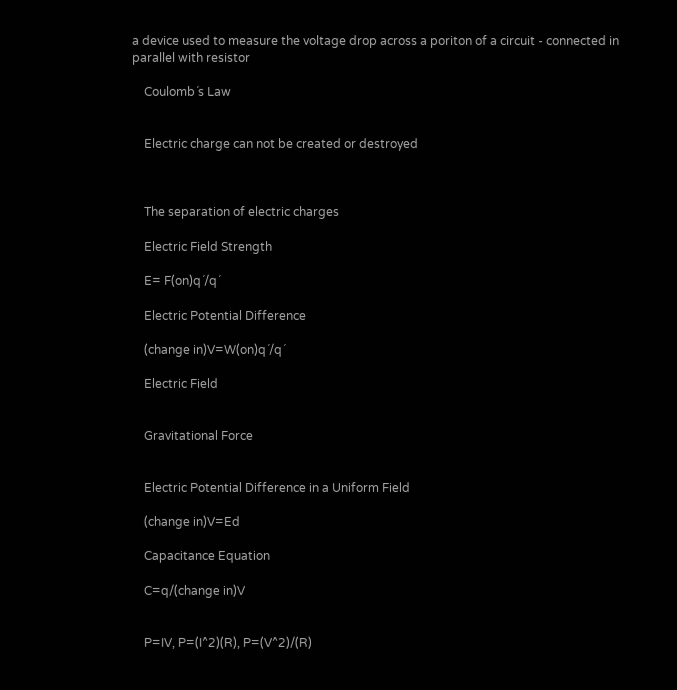a device used to measure the voltage drop across a poriton of a circuit - connected in parallel with resistor

    Coulomb´s Law


    Electric charge can not be created or destroyed



    The separation of electric charges

    Electric Field Strength

    E= F(on)q´/q´

    Electric Potential Difference

    (change in)V=W(on)q´/q´

    Electric Field


    Gravitational Force


    Electric Potential Difference in a Uniform Field

    (change in)V=Ed

    Capacitance Equation

    C=q/(change in)V


    P=IV, P=(I^2)(R), P=(V^2)/(R)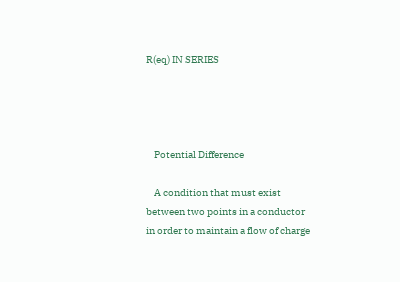R(eq) IN SERIES




    Potential Difference

    A condition that must exist between two points in a conductor in order to maintain a flow of charge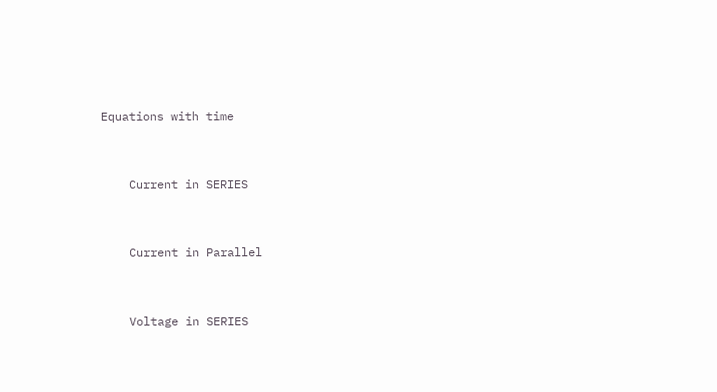Equations with time


    Current in SERIES


    Current in Parallel


    Voltage in SERIES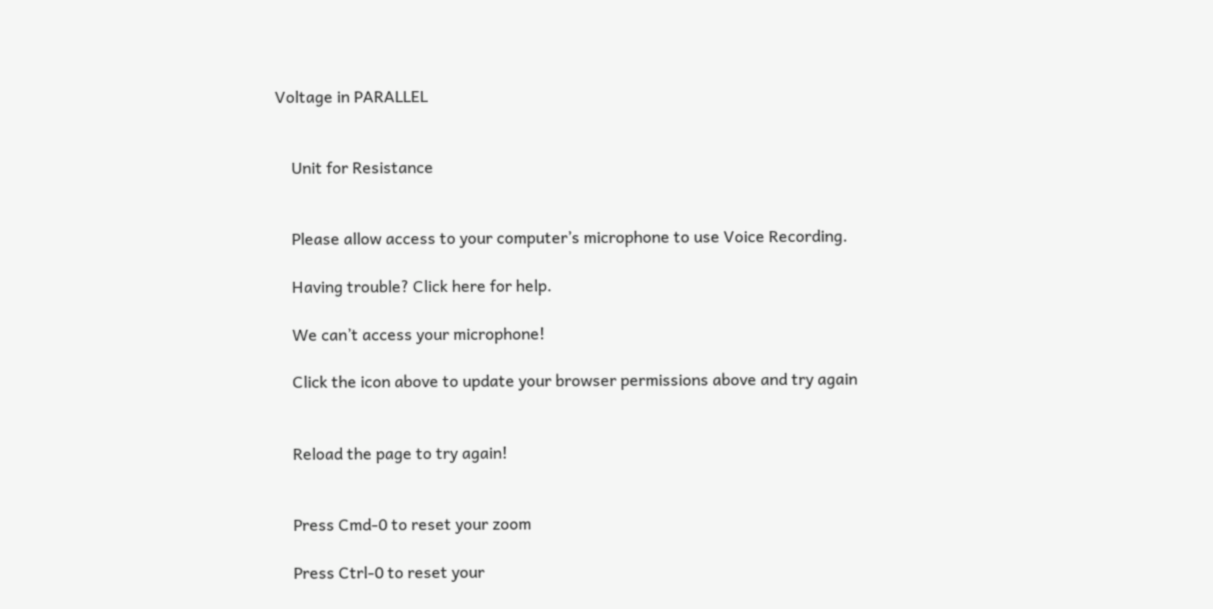Voltage in PARALLEL


    Unit for Resistance


    Please allow access to your computer’s microphone to use Voice Recording.

    Having trouble? Click here for help.

    We can’t access your microphone!

    Click the icon above to update your browser permissions above and try again


    Reload the page to try again!


    Press Cmd-0 to reset your zoom

    Press Ctrl-0 to reset your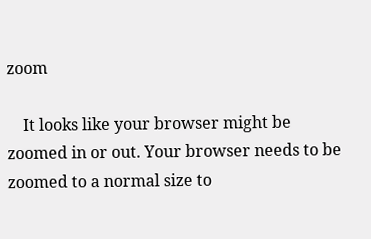zoom

    It looks like your browser might be zoomed in or out. Your browser needs to be zoomed to a normal size to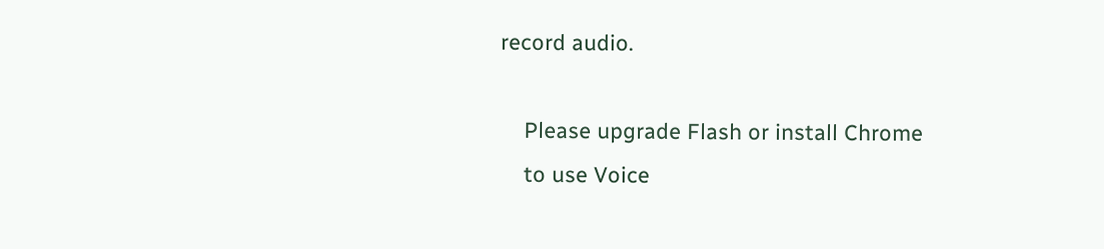record audio.

    Please upgrade Flash or install Chrome
    to use Voice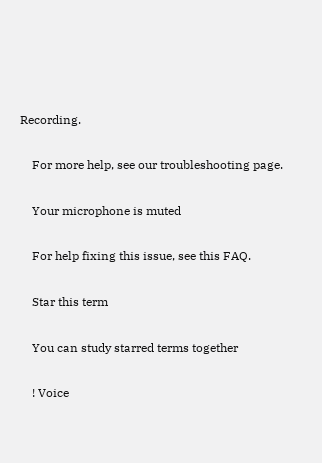Recording.

    For more help, see our troubleshooting page.

    Your microphone is muted

    For help fixing this issue, see this FAQ.

    Star this term

    You can study starred terms together

    ! Voice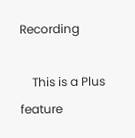Recording

    This is a Plus feature